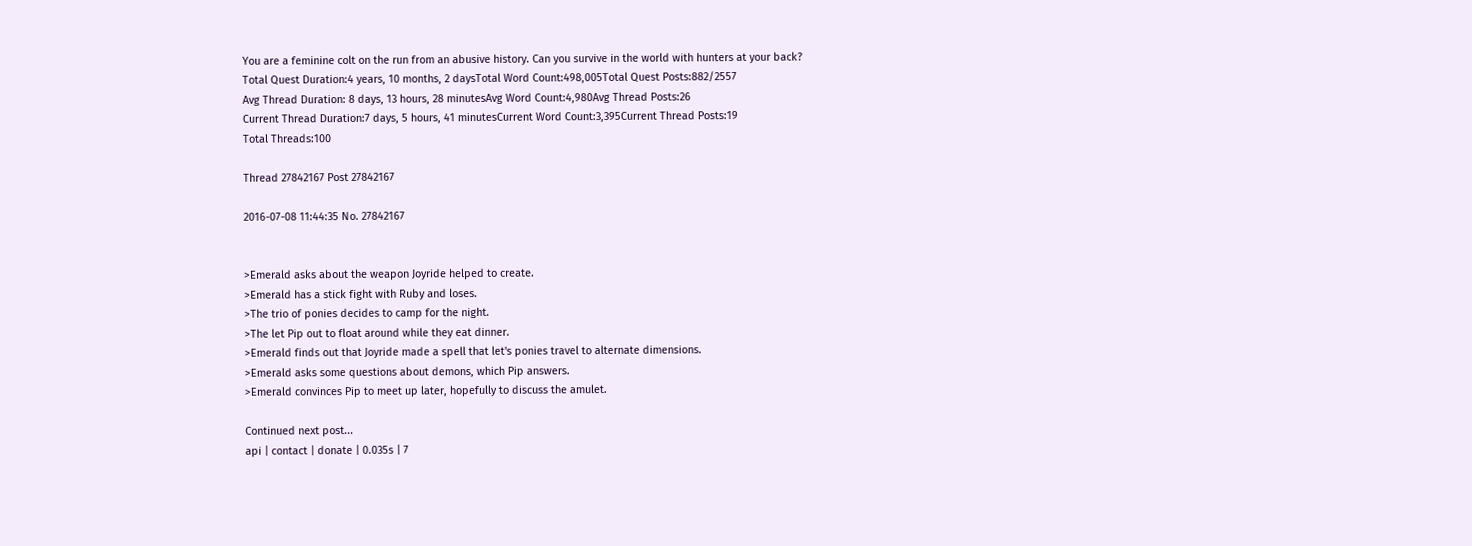You are a feminine colt on the run from an abusive history. Can you survive in the world with hunters at your back?
Total Quest Duration:4 years, 10 months, 2 daysTotal Word Count:498,005Total Quest Posts:882/2557
Avg Thread Duration: 8 days, 13 hours, 28 minutesAvg Word Count:4,980Avg Thread Posts:26
Current Thread Duration:7 days, 5 hours, 41 minutesCurrent Word Count:3,395Current Thread Posts:19
Total Threads:100

Thread 27842167 Post 27842167

2016-07-08 11:44:35 No. 27842167


>Emerald asks about the weapon Joyride helped to create.
>Emerald has a stick fight with Ruby and loses.
>The trio of ponies decides to camp for the night.
>The let Pip out to float around while they eat dinner.
>Emerald finds out that Joyride made a spell that let's ponies travel to alternate dimensions.
>Emerald asks some questions about demons, which Pip answers.
>Emerald convinces Pip to meet up later, hopefully to discuss the amulet.

Continued next post...
api | contact | donate | 0.035s | 7